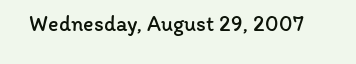Wednesday, August 29, 2007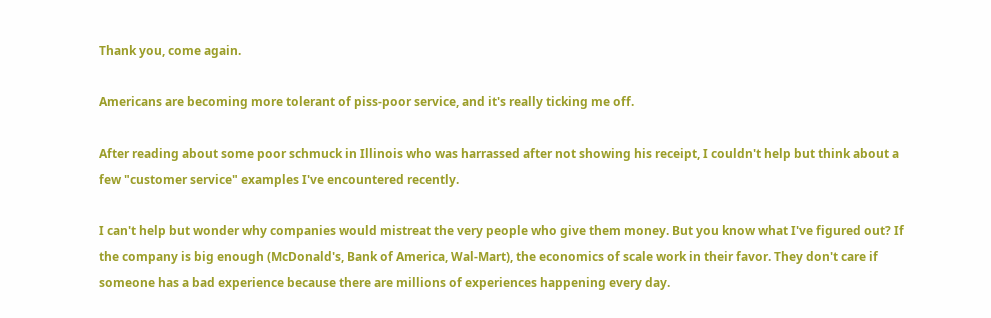Thank you, come again.

Americans are becoming more tolerant of piss-poor service, and it's really ticking me off.

After reading about some poor schmuck in Illinois who was harrassed after not showing his receipt, I couldn't help but think about a few "customer service" examples I've encountered recently.

I can't help but wonder why companies would mistreat the very people who give them money. But you know what I've figured out? If the company is big enough (McDonald's, Bank of America, Wal-Mart), the economics of scale work in their favor. They don't care if someone has a bad experience because there are millions of experiences happening every day.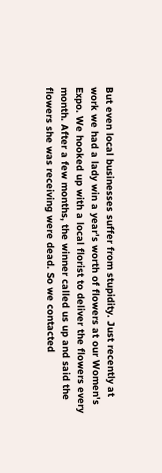But even local businesses suffer from stupidity. Just recently at work we had a lady win a year's worth of flowers at our Women's Expo. We hooked up with a local florist to deliver the flowers every month. After a few months, the winner called us up and said the flowers she was receiving were dead. So we contacted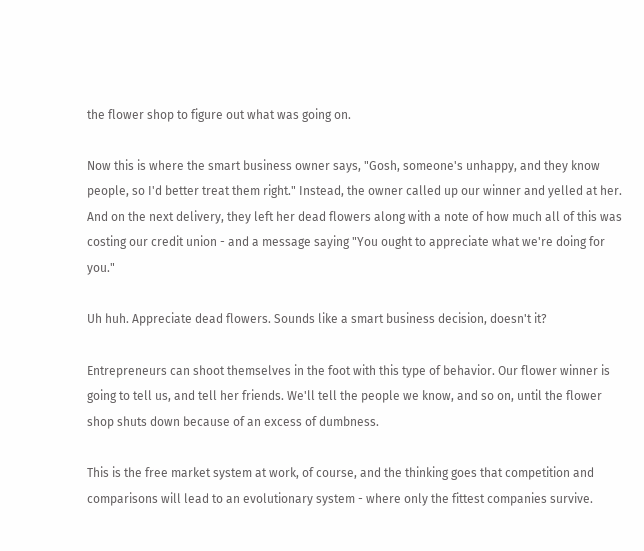the flower shop to figure out what was going on.

Now this is where the smart business owner says, "Gosh, someone's unhappy, and they know people, so I'd better treat them right." Instead, the owner called up our winner and yelled at her. And on the next delivery, they left her dead flowers along with a note of how much all of this was costing our credit union - and a message saying "You ought to appreciate what we're doing for you."

Uh huh. Appreciate dead flowers. Sounds like a smart business decision, doesn't it?

Entrepreneurs can shoot themselves in the foot with this type of behavior. Our flower winner is going to tell us, and tell her friends. We'll tell the people we know, and so on, until the flower shop shuts down because of an excess of dumbness.

This is the free market system at work, of course, and the thinking goes that competition and comparisons will lead to an evolutionary system - where only the fittest companies survive.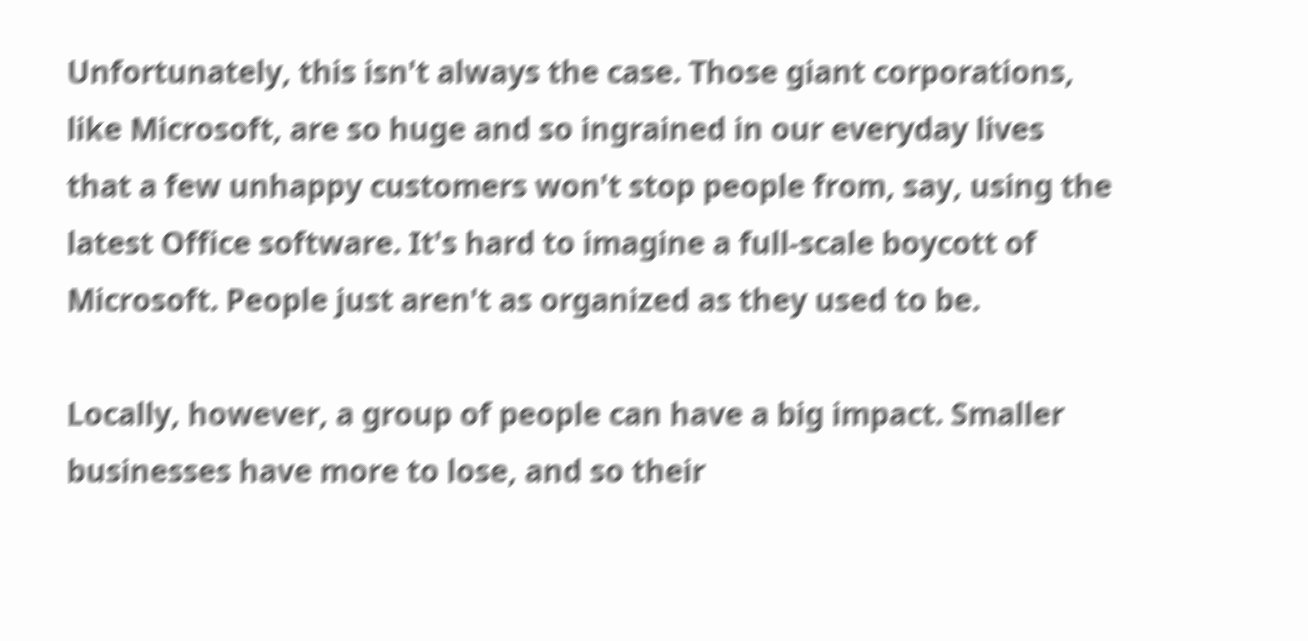Unfortunately, this isn't always the case. Those giant corporations, like Microsoft, are so huge and so ingrained in our everyday lives that a few unhappy customers won't stop people from, say, using the latest Office software. It's hard to imagine a full-scale boycott of Microsoft. People just aren't as organized as they used to be.

Locally, however, a group of people can have a big impact. Smaller businesses have more to lose, and so their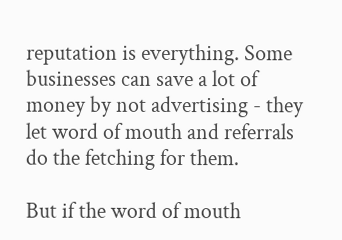reputation is everything. Some businesses can save a lot of money by not advertising - they let word of mouth and referrals do the fetching for them.

But if the word of mouth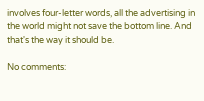involves four-letter words, all the advertising in the world might not save the bottom line. And that's the way it should be.

No comments: